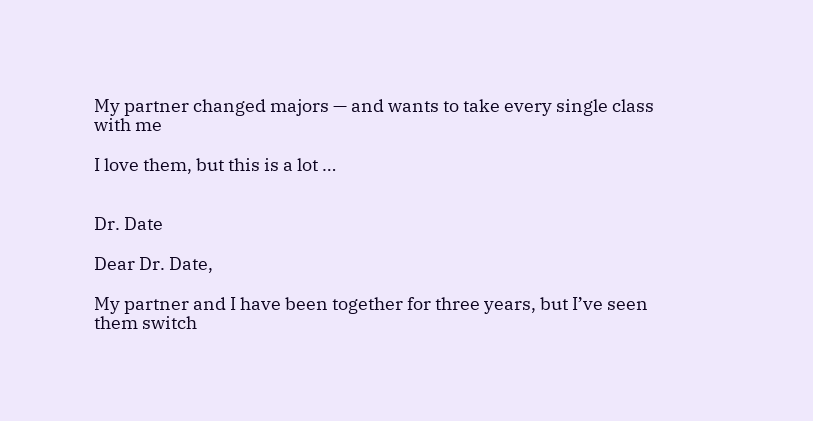My partner changed majors — and wants to take every single class with me

I love them, but this is a lot …


Dr. Date

Dear Dr. Date,

My partner and I have been together for three years, but I’ve seen them switch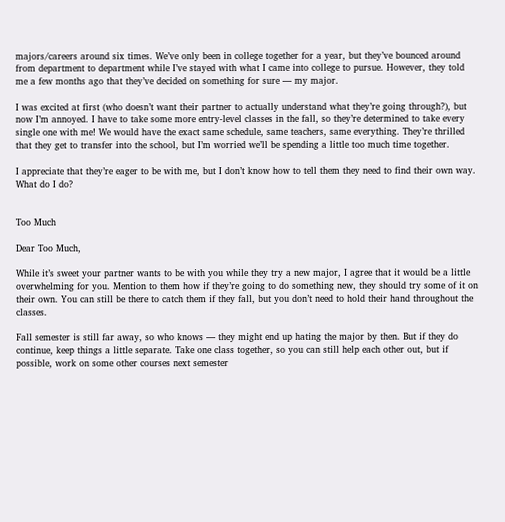majors/careers around six times. We’ve only been in college together for a year, but they’ve bounced around from department to department while I’ve stayed with what I came into college to pursue. However, they told me a few months ago that they’ve decided on something for sure — my major.

I was excited at first (who doesn’t want their partner to actually understand what they’re going through?), but now I’m annoyed. I have to take some more entry-level classes in the fall, so they’re determined to take every single one with me! We would have the exact same schedule, same teachers, same everything. They’re thrilled that they get to transfer into the school, but I’m worried we’ll be spending a little too much time together.

I appreciate that they’re eager to be with me, but I don’t know how to tell them they need to find their own way. What do I do?


Too Much

Dear Too Much,

While it’s sweet your partner wants to be with you while they try a new major, I agree that it would be a little overwhelming for you. Mention to them how if they’re going to do something new, they should try some of it on their own. You can still be there to catch them if they fall, but you don’t need to hold their hand throughout the classes.

Fall semester is still far away, so who knows — they might end up hating the major by then. But if they do continue, keep things a little separate. Take one class together, so you can still help each other out, but if possible, work on some other courses next semester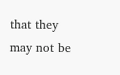that they may not be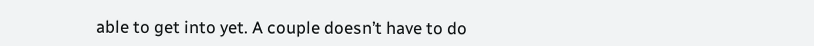able to get into yet. A couple doesn’t have to do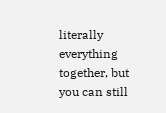literally everything together, but you can still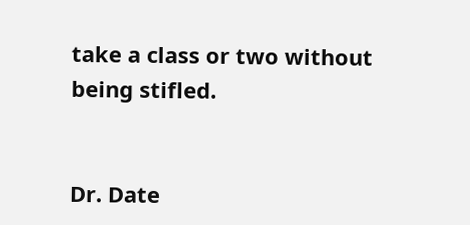take a class or two without being stifled.


Dr. Date